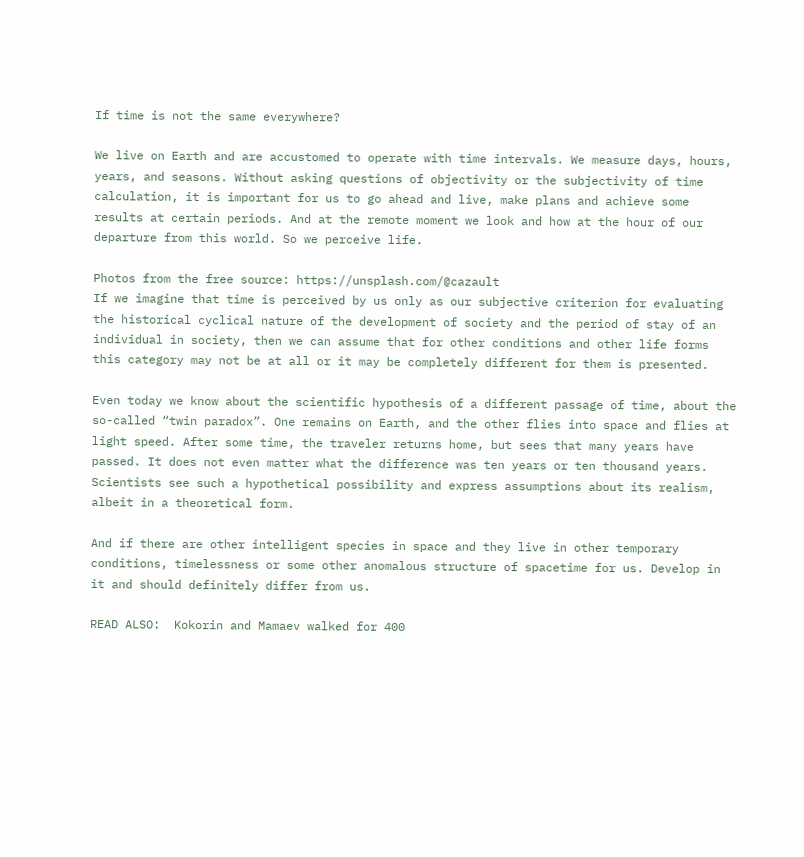If time is not the same everywhere?

We live on Earth and are accustomed to operate with time intervals. We measure days, hours, years, and seasons. Without asking questions of objectivity or the subjectivity of time calculation, it is important for us to go ahead and live, make plans and achieve some results at certain periods. And at the remote moment we look and how at the hour of our departure from this world. So we perceive life.

Photos from the free source: https://unsplash.com/@cazault
If we imagine that time is perceived by us only as our subjective criterion for evaluating the historical cyclical nature of the development of society and the period of stay of an individual in society, then we can assume that for other conditions and other life forms this category may not be at all or it may be completely different for them is presented.

Even today we know about the scientific hypothesis of a different passage of time, about the so-called “twin paradox”. One remains on Earth, and the other flies into space and flies at light speed. After some time, the traveler returns home, but sees that many years have passed. It does not even matter what the difference was ten years or ten thousand years. Scientists see such a hypothetical possibility and express assumptions about its realism, albeit in a theoretical form.

And if there are other intelligent species in space and they live in other temporary conditions, timelessness or some other anomalous structure of spacetime for us. Develop in it and should definitely differ from us.

READ ALSO:  Kokorin and Mamaev walked for 400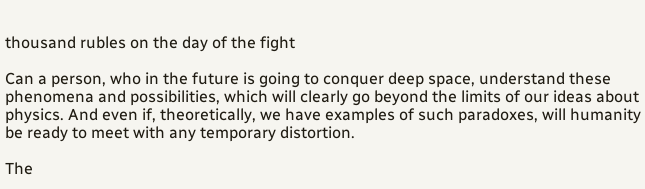thousand rubles on the day of the fight

Can a person, who in the future is going to conquer deep space, understand these phenomena and possibilities, which will clearly go beyond the limits of our ideas about physics. And even if, theoretically, we have examples of such paradoxes, will humanity be ready to meet with any temporary distortion.

The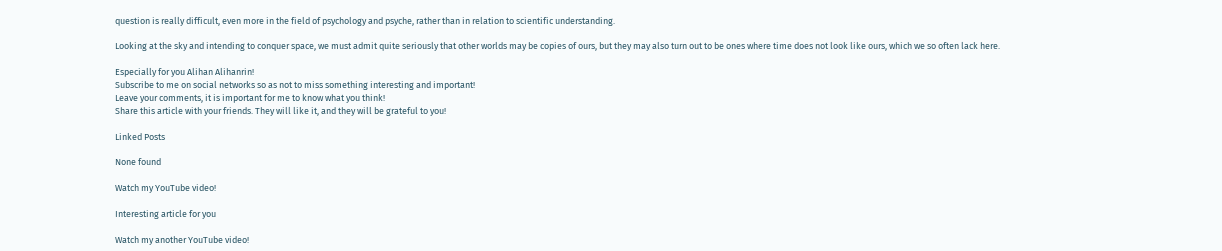question is really difficult, even more in the field of psychology and psyche, rather than in relation to scientific understanding.

Looking at the sky and intending to conquer space, we must admit quite seriously that other worlds may be copies of ours, but they may also turn out to be ones where time does not look like ours, which we so often lack here.

Especially for you Alihan Alihanrin!
Subscribe to me on social networks so as not to miss something interesting and important!
Leave your comments, it is important for me to know what you think!
Share this article with your friends. They will like it, and they will be grateful to you!

Linked Posts

None found

Watch my YouTube video!

Interesting article for you

Watch my another YouTube video!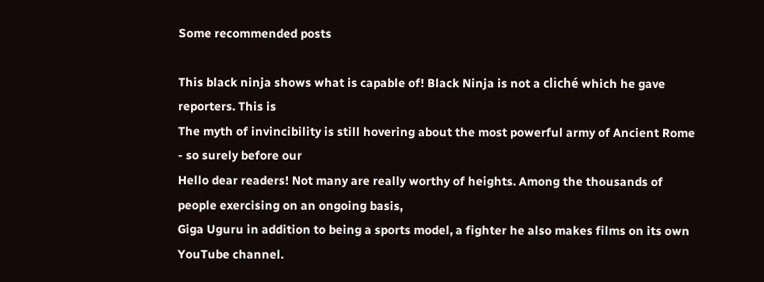Some recommended posts

This black ninja shows what is capable of! Black Ninja is not a cliché which he gave reporters. This is
The myth of invincibility is still hovering about the most powerful army of Ancient Rome - so surely before our
Hello dear readers! Not many are really worthy of heights. Among the thousands of people exercising on an ongoing basis,
Giga Uguru in addition to being a sports model, a fighter he also makes films on its own YouTube channel.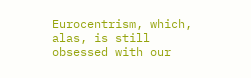Eurocentrism, which, alas, is still obsessed with our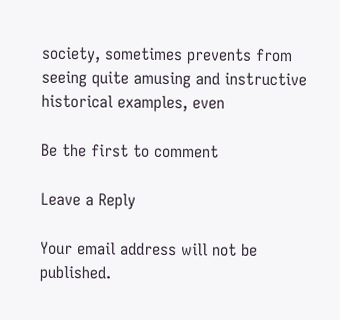society, sometimes prevents from seeing quite amusing and instructive historical examples, even

Be the first to comment

Leave a Reply

Your email address will not be published.